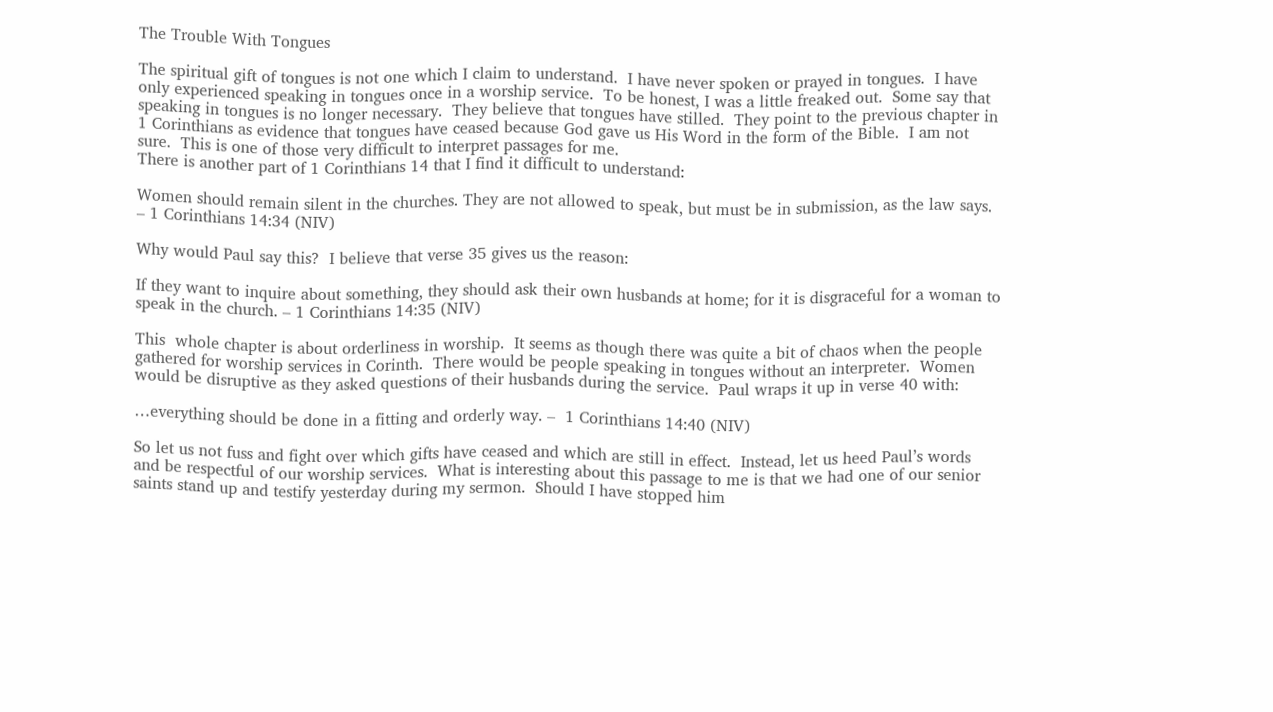The Trouble With Tongues

The spiritual gift of tongues is not one which I claim to understand.  I have never spoken or prayed in tongues.  I have only experienced speaking in tongues once in a worship service.  To be honest, I was a little freaked out.  Some say that speaking in tongues is no longer necessary.  They believe that tongues have stilled.  They point to the previous chapter in 1 Corinthians as evidence that tongues have ceased because God gave us His Word in the form of the Bible.  I am not sure.  This is one of those very difficult to interpret passages for me.
There is another part of 1 Corinthians 14 that I find it difficult to understand:

Women should remain silent in the churches. They are not allowed to speak, but must be in submission, as the law says.  – 1 Corinthians 14:34 (NIV)

Why would Paul say this?  I believe that verse 35 gives us the reason:

If they want to inquire about something, they should ask their own husbands at home; for it is disgraceful for a woman to speak in the church. – 1 Corinthians 14:35 (NIV)

This  whole chapter is about orderliness in worship.  It seems as though there was quite a bit of chaos when the people gathered for worship services in Corinth.  There would be people speaking in tongues without an interpreter.  Women would be disruptive as they asked questions of their husbands during the service.  Paul wraps it up in verse 40 with:

…everything should be done in a fitting and orderly way. –  1 Corinthians 14:40 (NIV)

So let us not fuss and fight over which gifts have ceased and which are still in effect.  Instead, let us heed Paul’s words and be respectful of our worship services.  What is interesting about this passage to me is that we had one of our senior saints stand up and testify yesterday during my sermon.  Should I have stopped him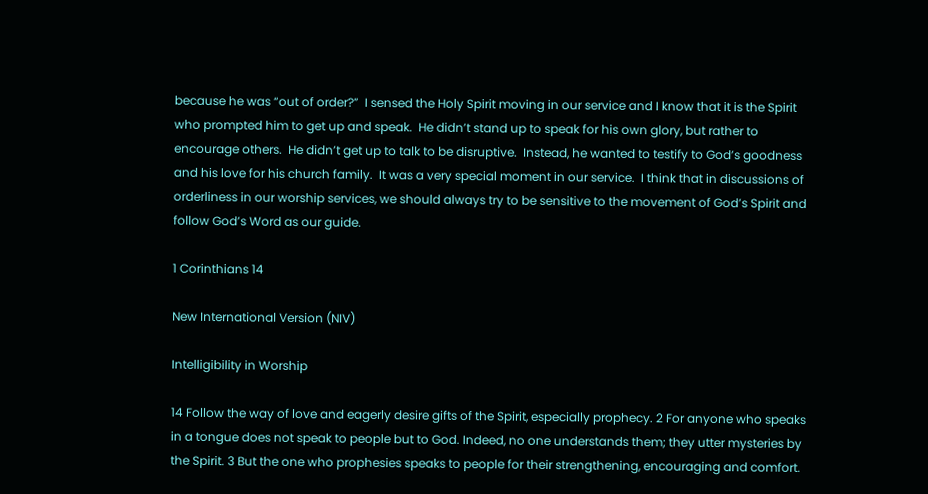because he was “out of order?”  I sensed the Holy Spirit moving in our service and I know that it is the Spirit who prompted him to get up and speak.  He didn’t stand up to speak for his own glory, but rather to encourage others.  He didn’t get up to talk to be disruptive.  Instead, he wanted to testify to God’s goodness and his love for his church family.  It was a very special moment in our service.  I think that in discussions of orderliness in our worship services, we should always try to be sensitive to the movement of God’s Spirit and follow God’s Word as our guide.

1 Corinthians 14

New International Version (NIV)

Intelligibility in Worship

14 Follow the way of love and eagerly desire gifts of the Spirit, especially prophecy. 2 For anyone who speaks in a tongue does not speak to people but to God. Indeed, no one understands them; they utter mysteries by the Spirit. 3 But the one who prophesies speaks to people for their strengthening, encouraging and comfort.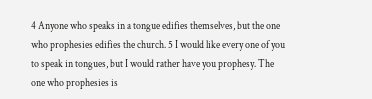4 Anyone who speaks in a tongue edifies themselves, but the one who prophesies edifies the church. 5 I would like every one of you to speak in tongues, but I would rather have you prophesy. The one who prophesies is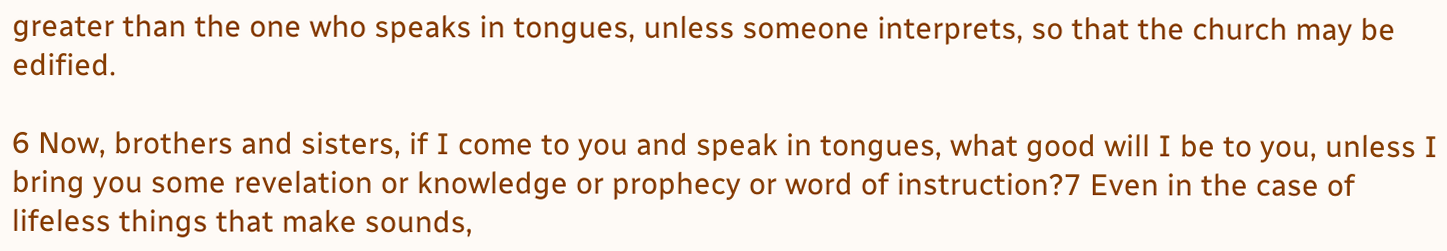greater than the one who speaks in tongues, unless someone interprets, so that the church may be edified.

6 Now, brothers and sisters, if I come to you and speak in tongues, what good will I be to you, unless I bring you some revelation or knowledge or prophecy or word of instruction?7 Even in the case of lifeless things that make sounds,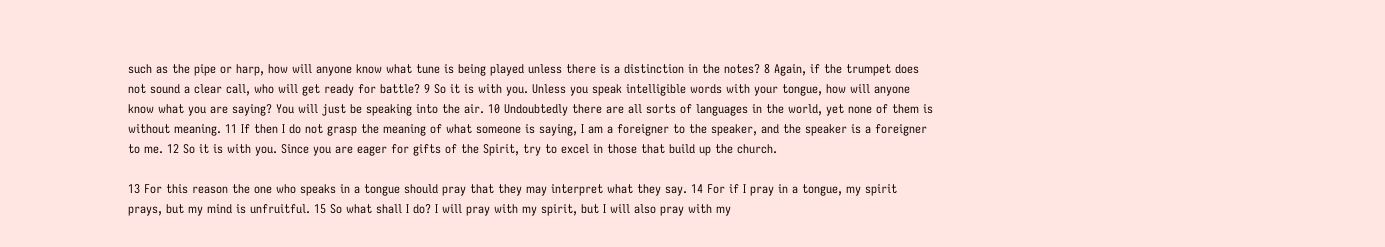such as the pipe or harp, how will anyone know what tune is being played unless there is a distinction in the notes? 8 Again, if the trumpet does not sound a clear call, who will get ready for battle? 9 So it is with you. Unless you speak intelligible words with your tongue, how will anyone know what you are saying? You will just be speaking into the air. 10 Undoubtedly there are all sorts of languages in the world, yet none of them is without meaning. 11 If then I do not grasp the meaning of what someone is saying, I am a foreigner to the speaker, and the speaker is a foreigner to me. 12 So it is with you. Since you are eager for gifts of the Spirit, try to excel in those that build up the church.

13 For this reason the one who speaks in a tongue should pray that they may interpret what they say. 14 For if I pray in a tongue, my spirit prays, but my mind is unfruitful. 15 So what shall I do? I will pray with my spirit, but I will also pray with my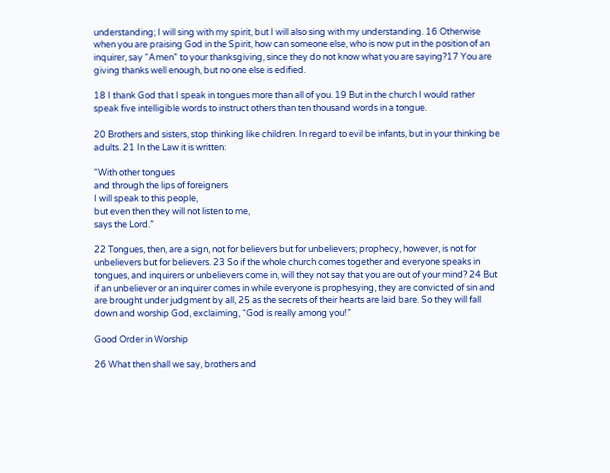understanding; I will sing with my spirit, but I will also sing with my understanding. 16 Otherwise when you are praising God in the Spirit, how can someone else, who is now put in the position of an inquirer, say “Amen” to your thanksgiving, since they do not know what you are saying?17 You are giving thanks well enough, but no one else is edified.

18 I thank God that I speak in tongues more than all of you. 19 But in the church I would rather speak five intelligible words to instruct others than ten thousand words in a tongue.

20 Brothers and sisters, stop thinking like children. In regard to evil be infants, but in your thinking be adults. 21 In the Law it is written:

“With other tongues
and through the lips of foreigners
I will speak to this people,
but even then they will not listen to me,
says the Lord.”

22 Tongues, then, are a sign, not for believers but for unbelievers; prophecy, however, is not for unbelievers but for believers. 23 So if the whole church comes together and everyone speaks in tongues, and inquirers or unbelievers come in, will they not say that you are out of your mind? 24 But if an unbeliever or an inquirer comes in while everyone is prophesying, they are convicted of sin and are brought under judgment by all, 25 as the secrets of their hearts are laid bare. So they will fall down and worship God, exclaiming, “God is really among you!”

Good Order in Worship

26 What then shall we say, brothers and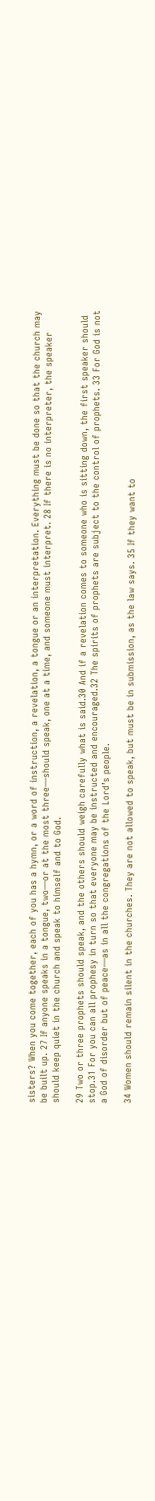sisters? When you come together, each of you has a hymn, or a word of instruction, a revelation, a tongue or an interpretation. Everything must be done so that the church may be built up. 27 If anyone speaks in a tongue, two—or at the most three—should speak, one at a time, and someone must interpret. 28 If there is no interpreter, the speaker should keep quiet in the church and speak to himself and to God.

29 Two or three prophets should speak, and the others should weigh carefully what is said.30 And if a revelation comes to someone who is sitting down, the first speaker should stop.31 For you can all prophesy in turn so that everyone may be instructed and encouraged.32 The spirits of prophets are subject to the control of prophets. 33 For God is not a God of disorder but of peace—as in all the congregations of the Lord’s people.

34 Women should remain silent in the churches. They are not allowed to speak, but must be in submission, as the law says. 35 If they want to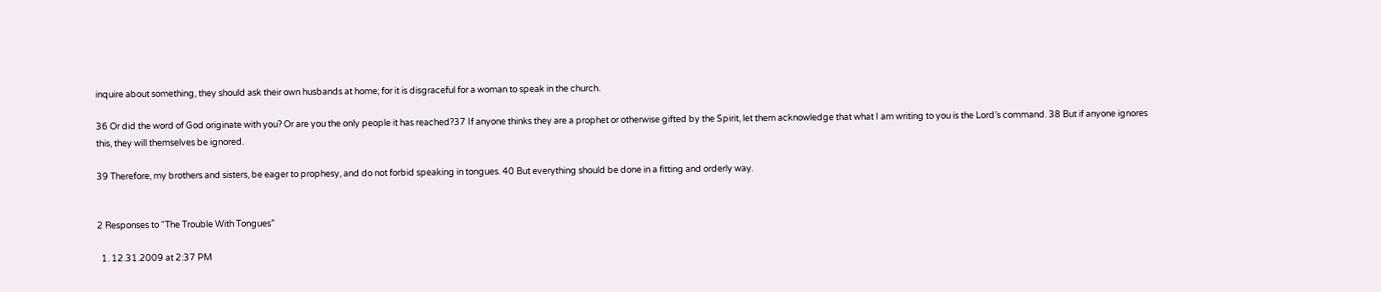inquire about something, they should ask their own husbands at home; for it is disgraceful for a woman to speak in the church.

36 Or did the word of God originate with you? Or are you the only people it has reached?37 If anyone thinks they are a prophet or otherwise gifted by the Spirit, let them acknowledge that what I am writing to you is the Lord’s command. 38 But if anyone ignores this, they will themselves be ignored.

39 Therefore, my brothers and sisters, be eager to prophesy, and do not forbid speaking in tongues. 40 But everything should be done in a fitting and orderly way.


2 Responses to “The Trouble With Tongues”

  1. 12.31.2009 at 2:37 PM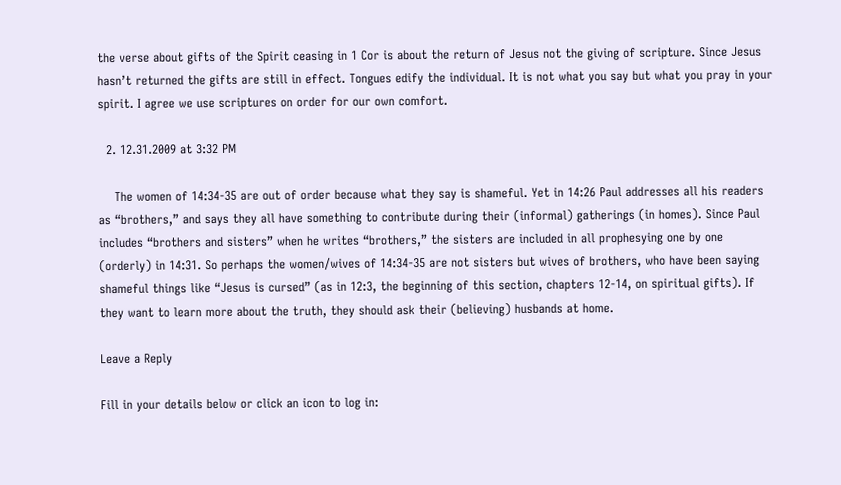the verse about gifts of the Spirit ceasing in 1 Cor is about the return of Jesus not the giving of scripture. Since Jesus hasn’t returned the gifts are still in effect. Tongues edify the individual. It is not what you say but what you pray in your spirit. I agree we use scriptures on order for our own comfort.

  2. 12.31.2009 at 3:32 PM

    The women of 14:34-35 are out of order because what they say is shameful. Yet in 14:26 Paul addresses all his readers as “brothers,” and says they all have something to contribute during their (informal) gatherings (in homes). Since Paul includes “brothers and sisters” when he writes “brothers,” the sisters are included in all prophesying one by one (orderly) in 14:31. So perhaps the women/wives of 14:34-35 are not sisters but wives of brothers, who have been saying shameful things like “Jesus is cursed” (as in 12:3, the beginning of this section, chapters 12-14, on spiritual gifts). If they want to learn more about the truth, they should ask their (believing) husbands at home.

Leave a Reply

Fill in your details below or click an icon to log in: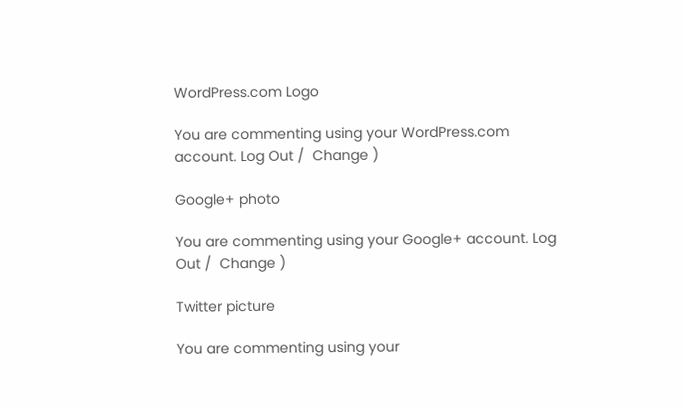WordPress.com Logo

You are commenting using your WordPress.com account. Log Out /  Change )

Google+ photo

You are commenting using your Google+ account. Log Out /  Change )

Twitter picture

You are commenting using your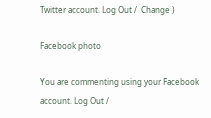Twitter account. Log Out /  Change )

Facebook photo

You are commenting using your Facebook account. Log Out /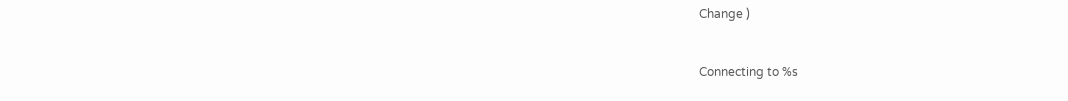Change )


Connecting to %s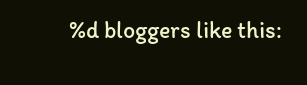%d bloggers like this: